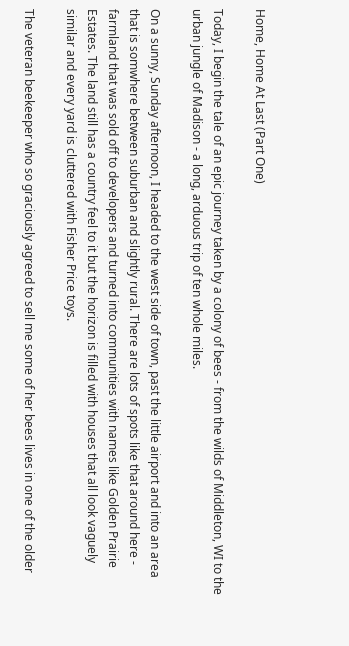Home, Home At Last (Part One)

Today, I begin the tale of an epic journey taken by a colony of bees - from the wilds of Middleton, WI to the urban jungle of Madison - a long, arduous trip of ten whole miles.

On a sunny, Sunday afternoon, I headed to the west side of town, past the little airport and into an area that is somwhere between suburban and slightly rural. There are lots of spots like that around here - farmland that was sold off to developers and turned into communities with names like Golden Prairie Estates. The land still has a country feel to it but the horizon is filled with houses that all look vaguely similar and every yard is cluttered with Fisher Price toys.

The veteran beekeeper who so graciously agreed to sell me some of her bees lives in one of the older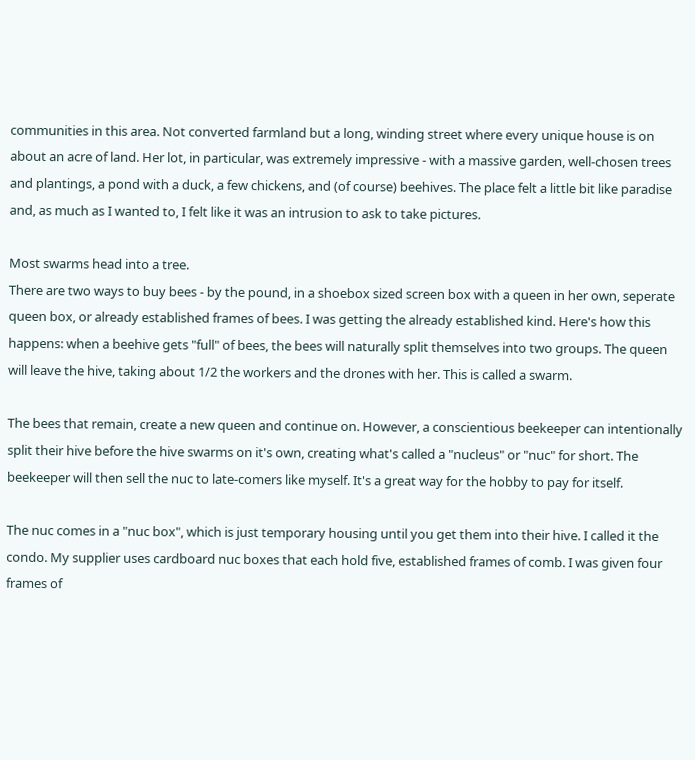communities in this area. Not converted farmland but a long, winding street where every unique house is on about an acre of land. Her lot, in particular, was extremely impressive - with a massive garden, well-chosen trees and plantings, a pond with a duck, a few chickens, and (of course) beehives. The place felt a little bit like paradise and, as much as I wanted to, I felt like it was an intrusion to ask to take pictures.

Most swarms head into a tree.
There are two ways to buy bees - by the pound, in a shoebox sized screen box with a queen in her own, seperate queen box, or already established frames of bees. I was getting the already established kind. Here's how this happens: when a beehive gets "full" of bees, the bees will naturally split themselves into two groups. The queen will leave the hive, taking about 1/2 the workers and the drones with her. This is called a swarm.

The bees that remain, create a new queen and continue on. However, a conscientious beekeeper can intentionally split their hive before the hive swarms on it's own, creating what's called a "nucleus" or "nuc" for short. The beekeeper will then sell the nuc to late-comers like myself. It's a great way for the hobby to pay for itself.

The nuc comes in a "nuc box", which is just temporary housing until you get them into their hive. I called it the condo. My supplier uses cardboard nuc boxes that each hold five, established frames of comb. I was given four frames of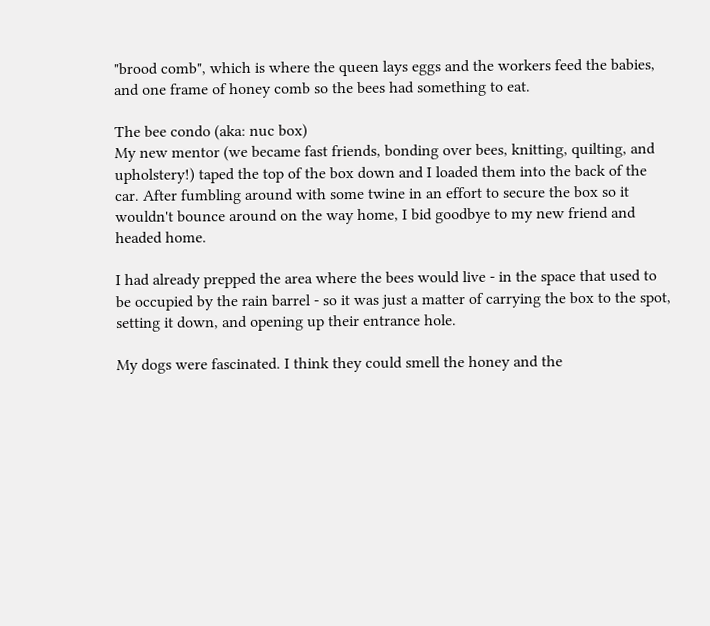"brood comb", which is where the queen lays eggs and the workers feed the babies, and one frame of honey comb so the bees had something to eat.

The bee condo (aka: nuc box)
My new mentor (we became fast friends, bonding over bees, knitting, quilting, and upholstery!) taped the top of the box down and I loaded them into the back of the car. After fumbling around with some twine in an effort to secure the box so it wouldn't bounce around on the way home, I bid goodbye to my new friend and headed home.

I had already prepped the area where the bees would live - in the space that used to be occupied by the rain barrel - so it was just a matter of carrying the box to the spot, setting it down, and opening up their entrance hole.

My dogs were fascinated. I think they could smell the honey and the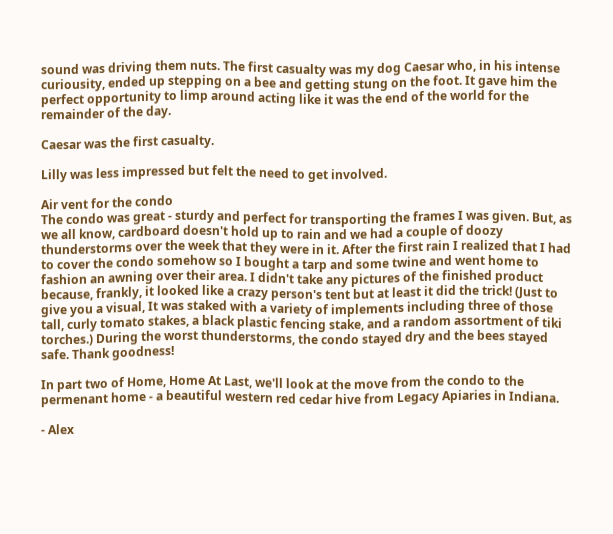sound was driving them nuts. The first casualty was my dog Caesar who, in his intense curiousity, ended up stepping on a bee and getting stung on the foot. It gave him the perfect opportunity to limp around acting like it was the end of the world for the remainder of the day.

Caesar was the first casualty.

Lilly was less impressed but felt the need to get involved.

Air vent for the condo
The condo was great - sturdy and perfect for transporting the frames I was given. But, as we all know, cardboard doesn't hold up to rain and we had a couple of doozy thunderstorms over the week that they were in it. After the first rain I realized that I had to cover the condo somehow so I bought a tarp and some twine and went home to fashion an awning over their area. I didn't take any pictures of the finished product because, frankly, it looked like a crazy person's tent but at least it did the trick! (Just to give you a visual, It was staked with a variety of implements including three of those tall, curly tomato stakes, a black plastic fencing stake, and a random assortment of tiki torches.) During the worst thunderstorms, the condo stayed dry and the bees stayed safe. Thank goodness!

In part two of Home, Home At Last, we'll look at the move from the condo to the permenant home - a beautiful western red cedar hive from Legacy Apiaries in Indiana.

- Alex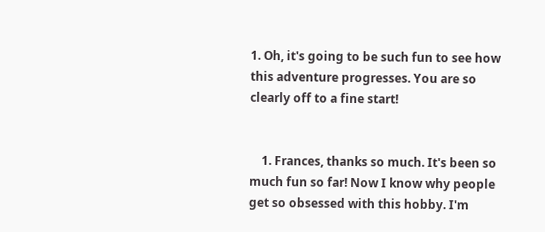1. Oh, it's going to be such fun to see how this adventure progresses. You are so clearly off to a fine start!


    1. Frances, thanks so much. It's been so much fun so far! Now I know why people get so obsessed with this hobby. I'm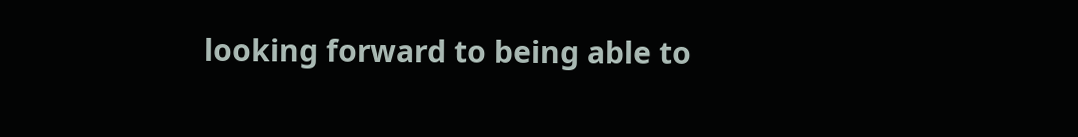looking forward to being able to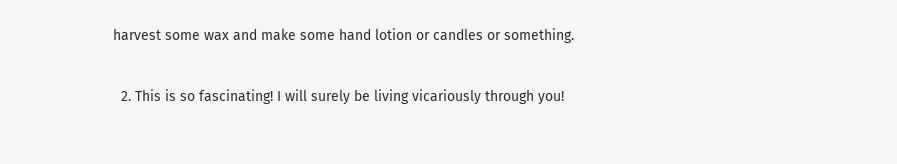harvest some wax and make some hand lotion or candles or something.

  2. This is so fascinating! I will surely be living vicariously through you!